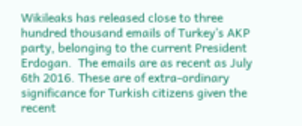Wikileaks has released close to three hundred thousand emails of Turkey’s AKP party, belonging to the current President Erdogan.  The emails are as recent as July 6th 2016. These are of extra-ordinary significance for Turkish citizens given the recent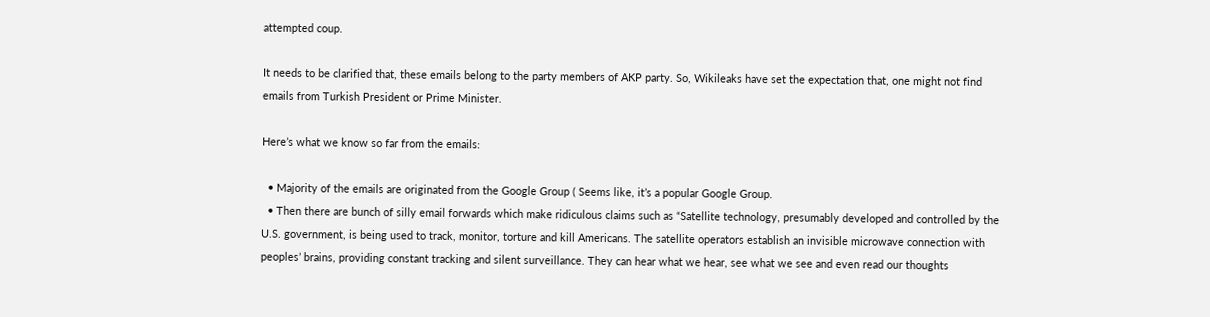attempted coup.

It needs to be clarified that, these emails belong to the party members of AKP party. So, Wikileaks have set the expectation that, one might not find emails from Turkish President or Prime Minister.

Here’s what we know so far from the emails:

  • Majority of the emails are originated from the Google Group ( Seems like, it’s a popular Google Group.
  • Then there are bunch of silly email forwards which make ridiculous claims such as “Satellite technology, presumably developed and controlled by the U.S. government, is being used to track, monitor, torture and kill Americans. The satellite operators establish an invisible microwave connection with peoples’ brains, providing constant tracking and silent surveillance. They can hear what we hear, see what we see and even read our thoughts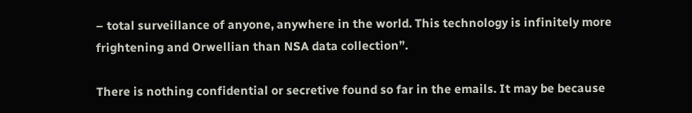– total surveillance of anyone, anywhere in the world. This technology is infinitely more frightening and Orwellian than NSA data collection”.

There is nothing confidential or secretive found so far in the emails. It may be because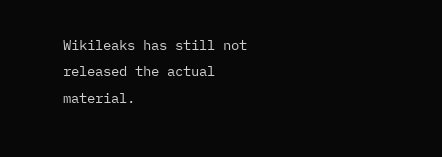Wikileaks has still not released the actual material.